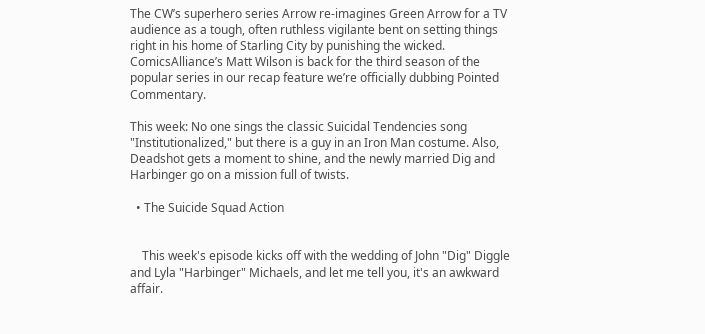The CW’s superhero series Arrow re-imagines Green Arrow for a TV audience as a tough, often ruthless vigilante bent on setting things right in his home of Starling City by punishing the wicked. ComicsAlliance’s Matt Wilson is back for the third season of the popular series in our recap feature we’re officially dubbing Pointed Commentary.

This week: No one sings the classic Suicidal Tendencies song "Institutionalized," but there is a guy in an Iron Man costume. Also, Deadshot gets a moment to shine, and the newly married Dig and Harbinger go on a mission full of twists.

  • The Suicide Squad Action


    This week's episode kicks off with the wedding of John "Dig" Diggle and Lyla "Harbinger" Michaels, and let me tell you, it's an awkward affair.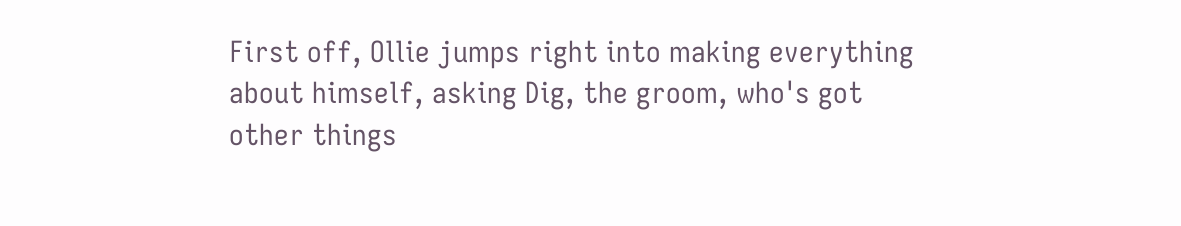First off, Ollie jumps right into making everything about himself, asking Dig, the groom, who's got other things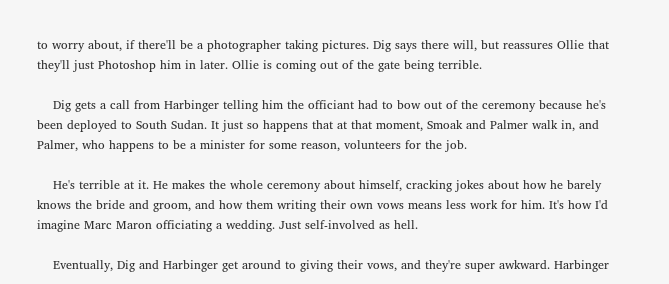to worry about, if there'll be a photographer taking pictures. Dig says there will, but reassures Ollie that they'll just Photoshop him in later. Ollie is coming out of the gate being terrible.

    Dig gets a call from Harbinger telling him the officiant had to bow out of the ceremony because he's been deployed to South Sudan. It just so happens that at that moment, Smoak and Palmer walk in, and Palmer, who happens to be a minister for some reason, volunteers for the job.

    He's terrible at it. He makes the whole ceremony about himself, cracking jokes about how he barely knows the bride and groom, and how them writing their own vows means less work for him. It's how I'd imagine Marc Maron officiating a wedding. Just self-involved as hell.

    Eventually, Dig and Harbinger get around to giving their vows, and they're super awkward. Harbinger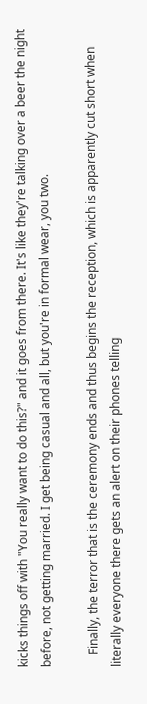kicks things off with "You really want to do this?" and it goes from there. It's like they're talking over a beer the night before, not getting married. I get being casual and all, but you're in formal wear, you two.

    Finally, the terror that is the ceremony ends and thus begins the reception, which is apparently cut short when literally everyone there gets an alert on their phones telling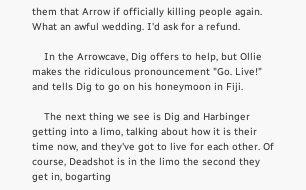them that Arrow if officially killing people again. What an awful wedding. I'd ask for a refund.

    In the Arrowcave, Dig offers to help, but Ollie makes the ridiculous pronouncement "Go. Live!" and tells Dig to go on his honeymoon in Fiji.

    The next thing we see is Dig and Harbinger getting into a limo, talking about how it is their time now, and they've got to live for each other. Of course, Deadshot is in the limo the second they get in, bogarting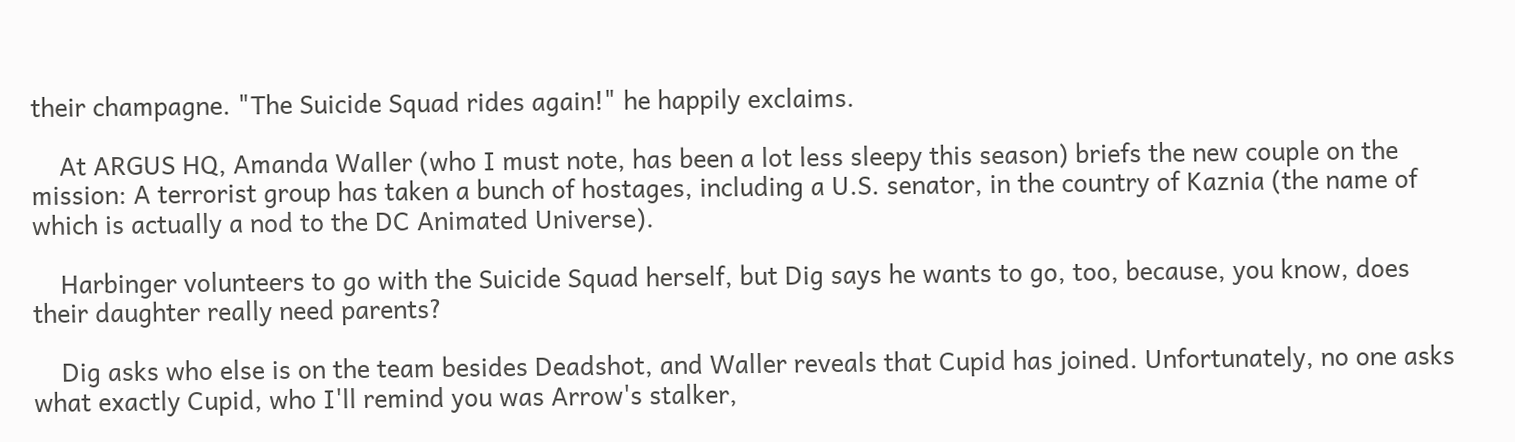their champagne. "The Suicide Squad rides again!" he happily exclaims.

    At ARGUS HQ, Amanda Waller (who I must note, has been a lot less sleepy this season) briefs the new couple on the mission: A terrorist group has taken a bunch of hostages, including a U.S. senator, in the country of Kaznia (the name of which is actually a nod to the DC Animated Universe).

    Harbinger volunteers to go with the Suicide Squad herself, but Dig says he wants to go, too, because, you know, does their daughter really need parents?

    Dig asks who else is on the team besides Deadshot, and Waller reveals that Cupid has joined. Unfortunately, no one asks what exactly Cupid, who I'll remind you was Arrow's stalker,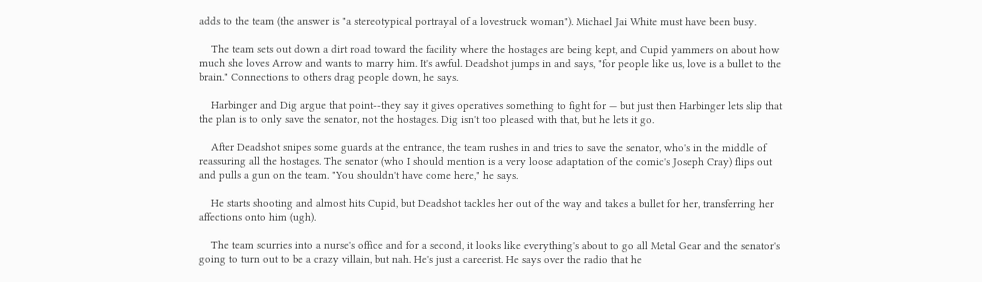adds to the team (the answer is "a stereotypical portrayal of a lovestruck woman"). Michael Jai White must have been busy.

    The team sets out down a dirt road toward the facility where the hostages are being kept, and Cupid yammers on about how much she loves Arrow and wants to marry him. It's awful. Deadshot jumps in and says, "for people like us, love is a bullet to the brain." Connections to others drag people down, he says.

    Harbinger and Dig argue that point--they say it gives operatives something to fight for — but just then Harbinger lets slip that the plan is to only save the senator, not the hostages. Dig isn't too pleased with that, but he lets it go.

    After Deadshot snipes some guards at the entrance, the team rushes in and tries to save the senator, who's in the middle of reassuring all the hostages. The senator (who I should mention is a very loose adaptation of the comic's Joseph Cray) flips out and pulls a gun on the team. "You shouldn't have come here," he says.

    He starts shooting and almost hits Cupid, but Deadshot tackles her out of the way and takes a bullet for her, transferring her affections onto him (ugh).

    The team scurries into a nurse's office and for a second, it looks like everything's about to go all Metal Gear and the senator's going to turn out to be a crazy villain, but nah. He's just a careerist. He says over the radio that he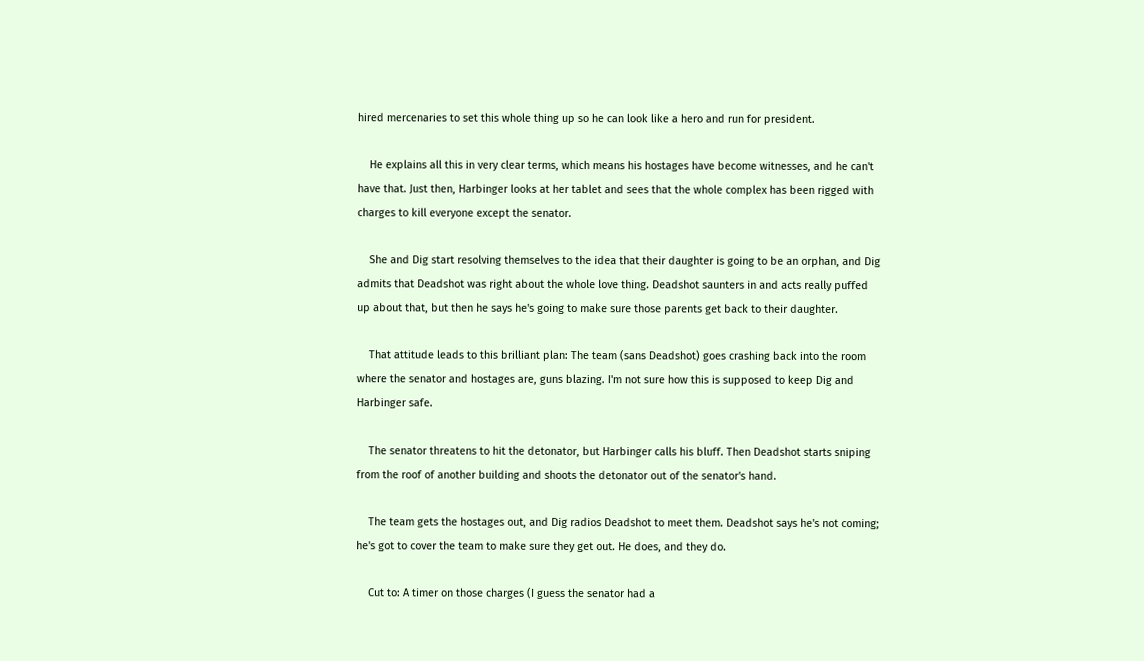hired mercenaries to set this whole thing up so he can look like a hero and run for president.

    He explains all this in very clear terms, which means his hostages have become witnesses, and he can't have that. Just then, Harbinger looks at her tablet and sees that the whole complex has been rigged with charges to kill everyone except the senator.

    She and Dig start resolving themselves to the idea that their daughter is going to be an orphan, and Dig admits that Deadshot was right about the whole love thing. Deadshot saunters in and acts really puffed up about that, but then he says he's going to make sure those parents get back to their daughter.

    That attitude leads to this brilliant plan: The team (sans Deadshot) goes crashing back into the room where the senator and hostages are, guns blazing. I'm not sure how this is supposed to keep Dig and Harbinger safe.

    The senator threatens to hit the detonator, but Harbinger calls his bluff. Then Deadshot starts sniping from the roof of another building and shoots the detonator out of the senator's hand.

    The team gets the hostages out, and Dig radios Deadshot to meet them. Deadshot says he's not coming; he's got to cover the team to make sure they get out. He does, and they do.

    Cut to: A timer on those charges (I guess the senator had a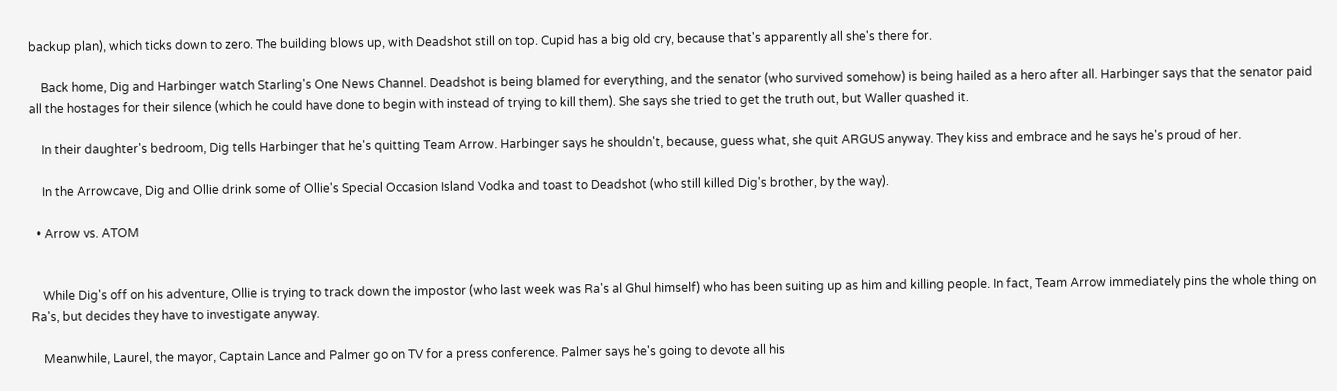backup plan), which ticks down to zero. The building blows up, with Deadshot still on top. Cupid has a big old cry, because that's apparently all she's there for.

    Back home, Dig and Harbinger watch Starling's One News Channel. Deadshot is being blamed for everything, and the senator (who survived somehow) is being hailed as a hero after all. Harbinger says that the senator paid all the hostages for their silence (which he could have done to begin with instead of trying to kill them). She says she tried to get the truth out, but Waller quashed it.

    In their daughter's bedroom, Dig tells Harbinger that he's quitting Team Arrow. Harbinger says he shouldn't, because, guess what, she quit ARGUS anyway. They kiss and embrace and he says he's proud of her.

    In the Arrowcave, Dig and Ollie drink some of Ollie's Special Occasion Island Vodka and toast to Deadshot (who still killed Dig's brother, by the way).

  • Arrow vs. ATOM


    While Dig's off on his adventure, Ollie is trying to track down the impostor (who last week was Ra's al Ghul himself) who has been suiting up as him and killing people. In fact, Team Arrow immediately pins the whole thing on Ra's, but decides they have to investigate anyway.

    Meanwhile, Laurel, the mayor, Captain Lance and Palmer go on TV for a press conference. Palmer says he's going to devote all his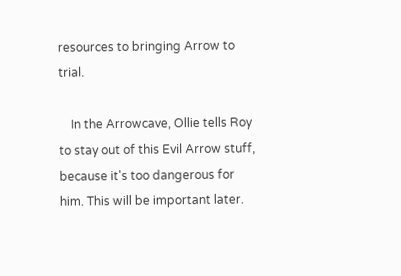resources to bringing Arrow to trial.

    In the Arrowcave, Ollie tells Roy to stay out of this Evil Arrow stuff, because it's too dangerous for him. This will be important later.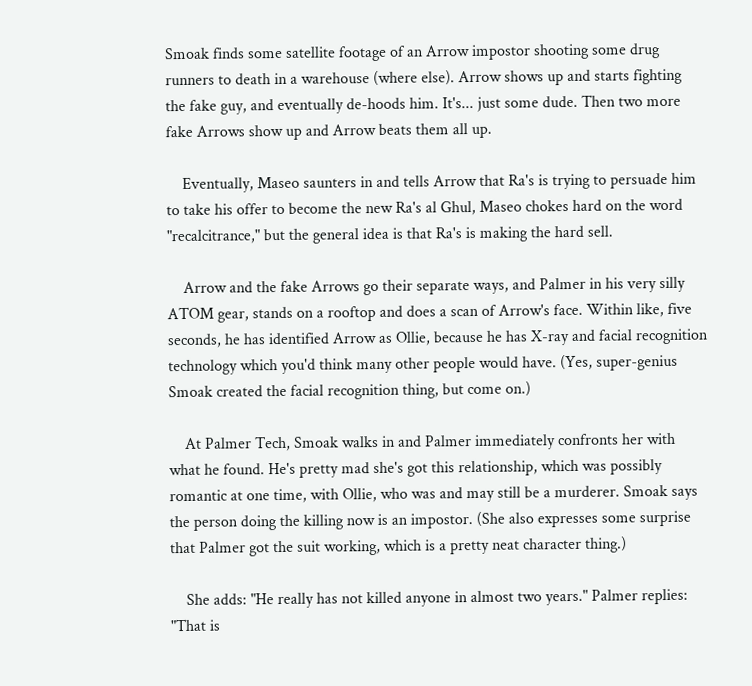Smoak finds some satellite footage of an Arrow impostor shooting some drug runners to death in a warehouse (where else). Arrow shows up and starts fighting the fake guy, and eventually de-hoods him. It's... just some dude. Then two more fake Arrows show up and Arrow beats them all up.

    Eventually, Maseo saunters in and tells Arrow that Ra's is trying to persuade him to take his offer to become the new Ra's al Ghul, Maseo chokes hard on the word "recalcitrance," but the general idea is that Ra's is making the hard sell.

    Arrow and the fake Arrows go their separate ways, and Palmer in his very silly ATOM gear, stands on a rooftop and does a scan of Arrow's face. Within like, five seconds, he has identified Arrow as Ollie, because he has X-ray and facial recognition technology which you'd think many other people would have. (Yes, super-genius Smoak created the facial recognition thing, but come on.)

    At Palmer Tech, Smoak walks in and Palmer immediately confronts her with what he found. He's pretty mad she's got this relationship, which was possibly romantic at one time, with Ollie, who was and may still be a murderer. Smoak says the person doing the killing now is an impostor. (She also expresses some surprise that Palmer got the suit working, which is a pretty neat character thing.)

    She adds: "He really has not killed anyone in almost two years." Palmer replies: "That is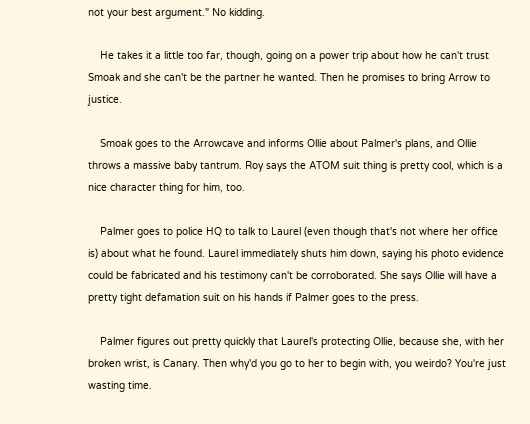not your best argument." No kidding.

    He takes it a little too far, though, going on a power trip about how he can't trust Smoak and she can't be the partner he wanted. Then he promises to bring Arrow to justice.

    Smoak goes to the Arrowcave and informs Ollie about Palmer's plans, and Ollie throws a massive baby tantrum. Roy says the ATOM suit thing is pretty cool, which is a nice character thing for him, too.

    Palmer goes to police HQ to talk to Laurel (even though that's not where her office is) about what he found. Laurel immediately shuts him down, saying his photo evidence could be fabricated and his testimony can't be corroborated. She says Ollie will have a pretty tight defamation suit on his hands if Palmer goes to the press.

    Palmer figures out pretty quickly that Laurel's protecting Ollie, because she, with her broken wrist, is Canary. Then why'd you go to her to begin with, you weirdo? You're just wasting time.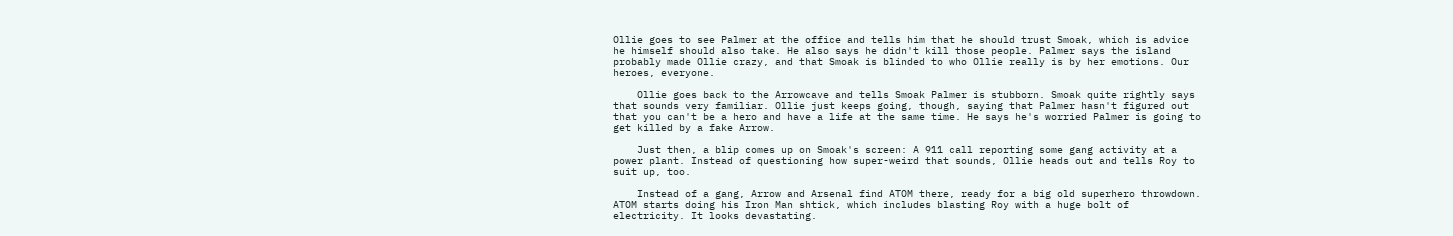Ollie goes to see Palmer at the office and tells him that he should trust Smoak, which is advice he himself should also take. He also says he didn't kill those people. Palmer says the island probably made Ollie crazy, and that Smoak is blinded to who Ollie really is by her emotions. Our heroes, everyone.

    Ollie goes back to the Arrowcave and tells Smoak Palmer is stubborn. Smoak quite rightly says that sounds very familiar. Ollie just keeps going, though, saying that Palmer hasn't figured out that you can't be a hero and have a life at the same time. He says he's worried Palmer is going to get killed by a fake Arrow.

    Just then, a blip comes up on Smoak's screen: A 911 call reporting some gang activity at a power plant. Instead of questioning how super-weird that sounds, Ollie heads out and tells Roy to suit up, too.

    Instead of a gang, Arrow and Arsenal find ATOM there, ready for a big old superhero throwdown. ATOM starts doing his Iron Man shtick, which includes blasting Roy with a huge bolt of electricity. It looks devastating.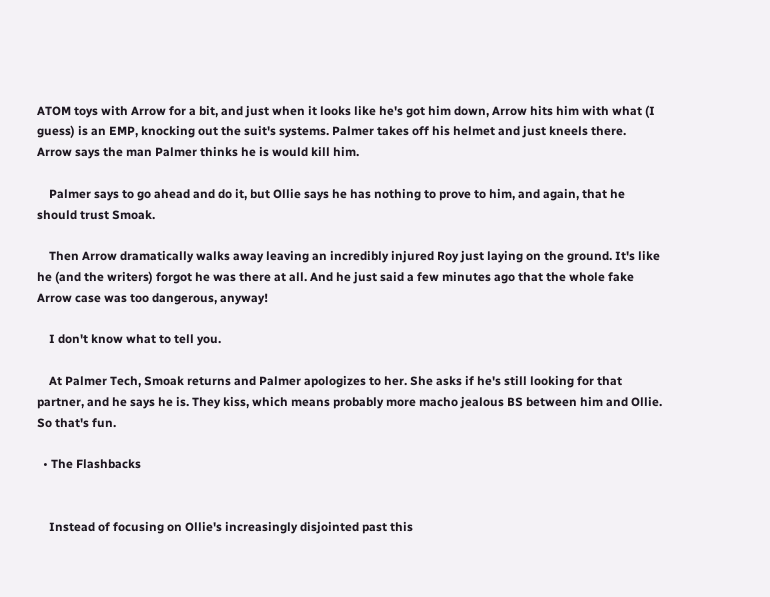ATOM toys with Arrow for a bit, and just when it looks like he's got him down, Arrow hits him with what (I guess) is an EMP, knocking out the suit's systems. Palmer takes off his helmet and just kneels there. Arrow says the man Palmer thinks he is would kill him.

    Palmer says to go ahead and do it, but Ollie says he has nothing to prove to him, and again, that he should trust Smoak.

    Then Arrow dramatically walks away leaving an incredibly injured Roy just laying on the ground. It's like he (and the writers) forgot he was there at all. And he just said a few minutes ago that the whole fake Arrow case was too dangerous, anyway!

    I don't know what to tell you.

    At Palmer Tech, Smoak returns and Palmer apologizes to her. She asks if he's still looking for that partner, and he says he is. They kiss, which means probably more macho jealous BS between him and Ollie. So that's fun.

  • The Flashbacks


    Instead of focusing on Ollie's increasingly disjointed past this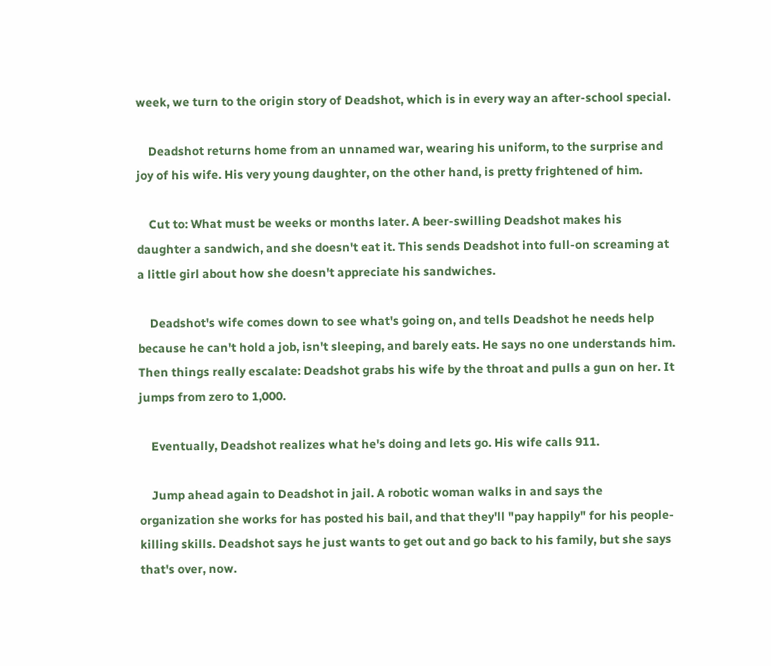week, we turn to the origin story of Deadshot, which is in every way an after-school special.

    Deadshot returns home from an unnamed war, wearing his uniform, to the surprise and joy of his wife. His very young daughter, on the other hand, is pretty frightened of him.

    Cut to: What must be weeks or months later. A beer-swilling Deadshot makes his daughter a sandwich, and she doesn't eat it. This sends Deadshot into full-on screaming at a little girl about how she doesn't appreciate his sandwiches.

    Deadshot's wife comes down to see what's going on, and tells Deadshot he needs help because he can't hold a job, isn't sleeping, and barely eats. He says no one understands him. Then things really escalate: Deadshot grabs his wife by the throat and pulls a gun on her. It jumps from zero to 1,000.

    Eventually, Deadshot realizes what he's doing and lets go. His wife calls 911.

    Jump ahead again to Deadshot in jail. A robotic woman walks in and says the organization she works for has posted his bail, and that they'll "pay happily" for his people-killing skills. Deadshot says he just wants to get out and go back to his family, but she says that's over, now.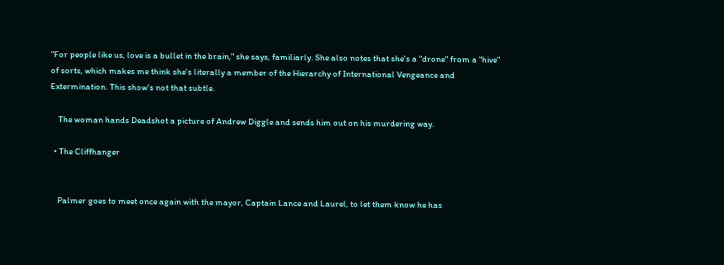"For people like us, love is a bullet in the brain," she says, familiarly. She also notes that she's a "drone" from a "hive" of sorts, which makes me think she's literally a member of the Hierarchy of International Vengeance and Extermination. This show's not that subtle.

    The woman hands Deadshot a picture of Andrew Diggle and sends him out on his murdering way.

  • The Cliffhanger


    Palmer goes to meet once again with the mayor, Captain Lance and Laurel, to let them know he has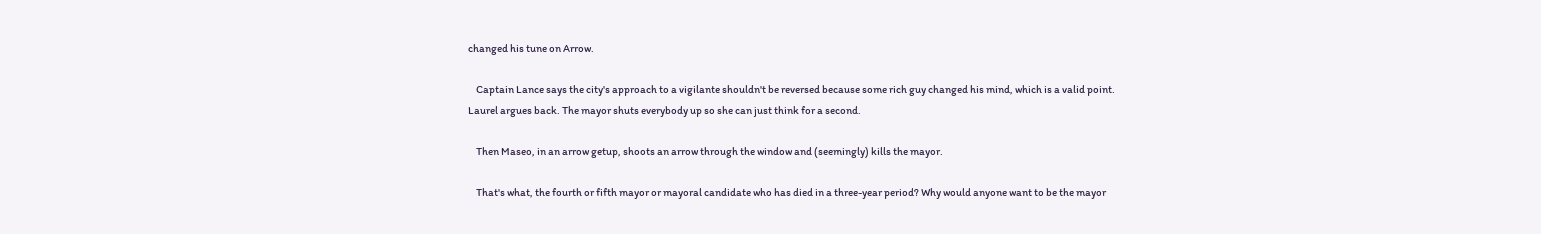changed his tune on Arrow.

    Captain Lance says the city's approach to a vigilante shouldn't be reversed because some rich guy changed his mind, which is a valid point. Laurel argues back. The mayor shuts everybody up so she can just think for a second.

    Then Maseo, in an arrow getup, shoots an arrow through the window and (seemingly) kills the mayor.

    That's what, the fourth or fifth mayor or mayoral candidate who has died in a three-year period? Why would anyone want to be the mayor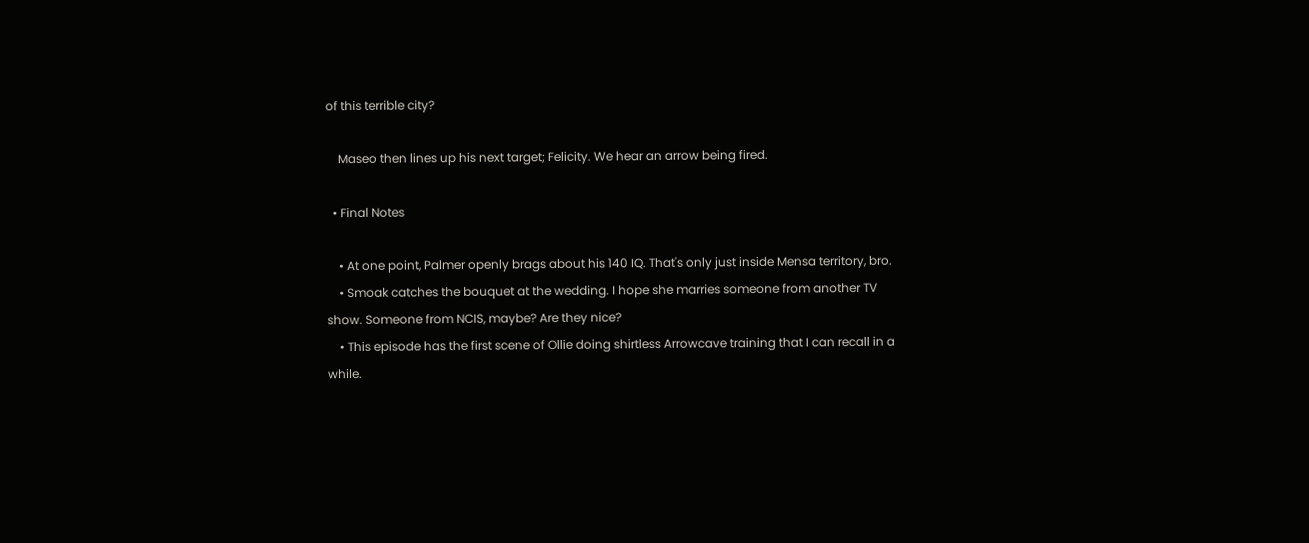of this terrible city?

    Maseo then lines up his next target; Felicity. We hear an arrow being fired.

  • Final Notes

    • At one point, Palmer openly brags about his 140 IQ. That's only just inside Mensa territory, bro.
    • Smoak catches the bouquet at the wedding. I hope she marries someone from another TV show. Someone from NCIS, maybe? Are they nice?
    • This episode has the first scene of Ollie doing shirtless Arrowcave training that I can recall in a while.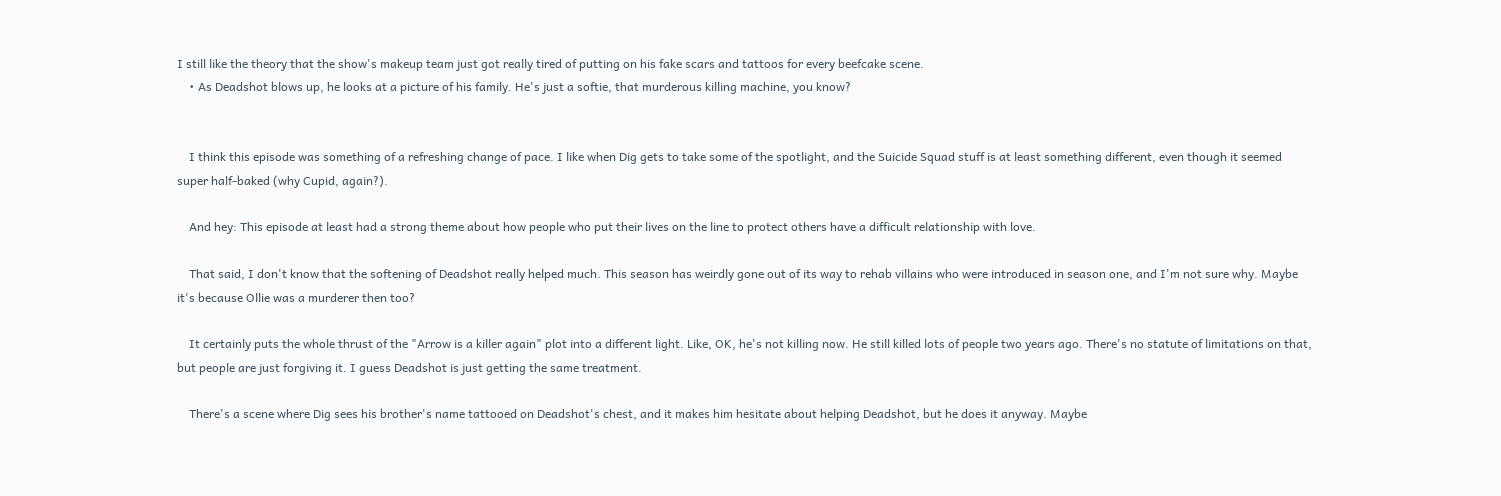I still like the theory that the show's makeup team just got really tired of putting on his fake scars and tattoos for every beefcake scene.
    • As Deadshot blows up, he looks at a picture of his family. He's just a softie, that murderous killing machine, you know?


    I think this episode was something of a refreshing change of pace. I like when Dig gets to take some of the spotlight, and the Suicide Squad stuff is at least something different, even though it seemed super half-baked (why Cupid, again?).

    And hey: This episode at least had a strong theme about how people who put their lives on the line to protect others have a difficult relationship with love.

    That said, I don't know that the softening of Deadshot really helped much. This season has weirdly gone out of its way to rehab villains who were introduced in season one, and I'm not sure why. Maybe it's because Ollie was a murderer then too?

    It certainly puts the whole thrust of the "Arrow is a killer again" plot into a different light. Like, OK, he's not killing now. He still killed lots of people two years ago. There's no statute of limitations on that, but people are just forgiving it. I guess Deadshot is just getting the same treatment.

    There's a scene where Dig sees his brother's name tattooed on Deadshot's chest, and it makes him hesitate about helping Deadshot, but he does it anyway. Maybe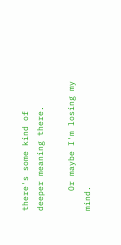there's some kind of deeper meaning there.

    Or maybe I'm losing my mind.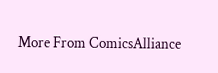More From ComicsAlliance